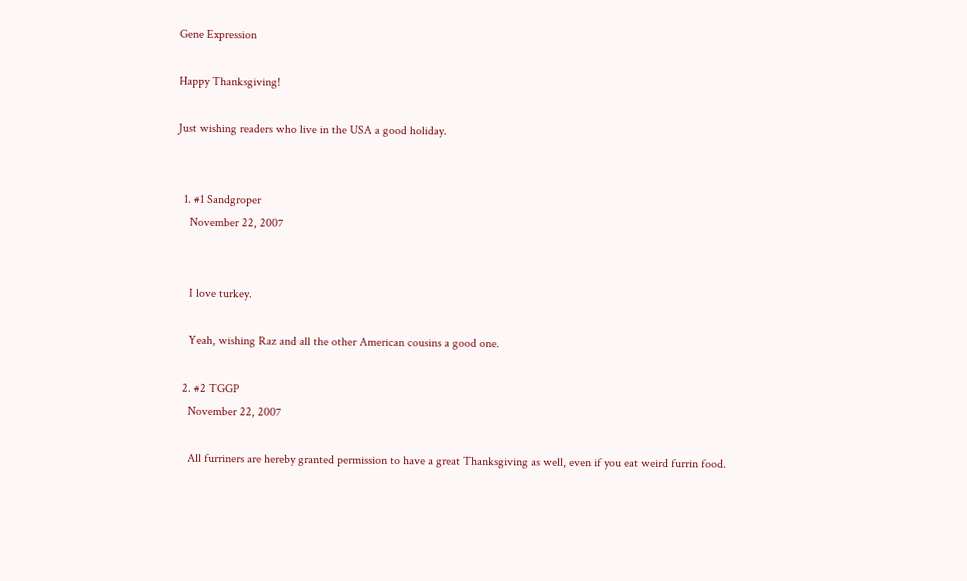Gene Expression

Happy Thanksgiving!

Just wishing readers who live in the USA a good holiday.


  1. #1 Sandgroper
    November 22, 2007


    I love turkey.

    Yeah, wishing Raz and all the other American cousins a good one.

  2. #2 TGGP
    November 22, 2007

    All furriners are hereby granted permission to have a great Thanksgiving as well, even if you eat weird furrin food.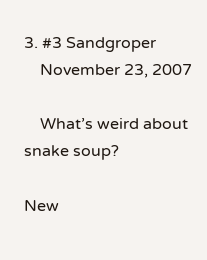3. #3 Sandgroper
    November 23, 2007

    What’s weird about snake soup?

New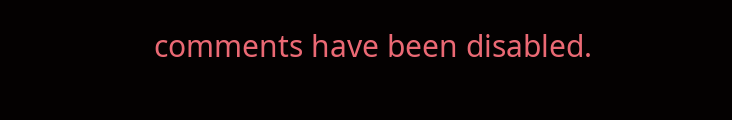comments have been disabled.